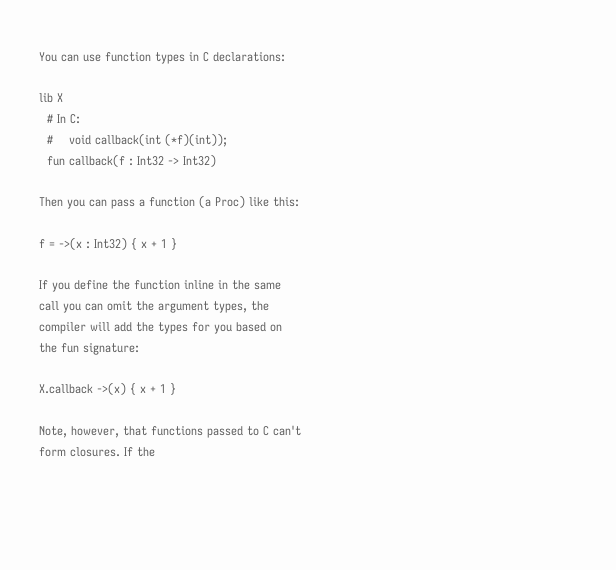You can use function types in C declarations:

lib X
  # In C:
  #    void callback(int (*f)(int));
  fun callback(f : Int32 -> Int32)

Then you can pass a function (a Proc) like this:

f = ->(x : Int32) { x + 1 }

If you define the function inline in the same call you can omit the argument types, the compiler will add the types for you based on the fun signature:

X.callback ->(x) { x + 1 }

Note, however, that functions passed to C can't form closures. If the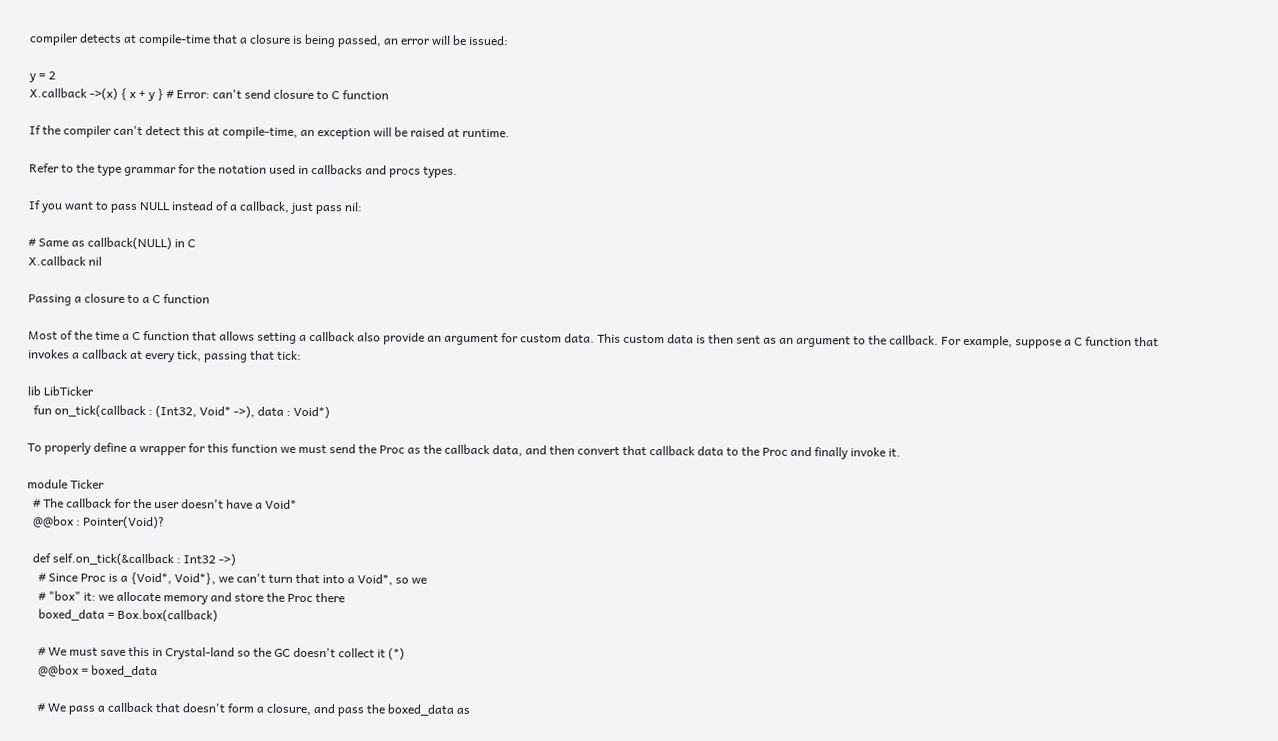compiler detects at compile-time that a closure is being passed, an error will be issued:

y = 2
X.callback ->(x) { x + y } # Error: can't send closure to C function

If the compiler can't detect this at compile-time, an exception will be raised at runtime.

Refer to the type grammar for the notation used in callbacks and procs types.

If you want to pass NULL instead of a callback, just pass nil:

# Same as callback(NULL) in C
X.callback nil

Passing a closure to a C function

Most of the time a C function that allows setting a callback also provide an argument for custom data. This custom data is then sent as an argument to the callback. For example, suppose a C function that invokes a callback at every tick, passing that tick:

lib LibTicker
  fun on_tick(callback : (Int32, Void* ->), data : Void*)

To properly define a wrapper for this function we must send the Proc as the callback data, and then convert that callback data to the Proc and finally invoke it.

module Ticker
  # The callback for the user doesn't have a Void*
  @@box : Pointer(Void)?

  def self.on_tick(&callback : Int32 ->)
    # Since Proc is a {Void*, Void*}, we can't turn that into a Void*, so we
    # "box" it: we allocate memory and store the Proc there
    boxed_data = Box.box(callback)

    # We must save this in Crystal-land so the GC doesn't collect it (*)
    @@box = boxed_data

    # We pass a callback that doesn't form a closure, and pass the boxed_data as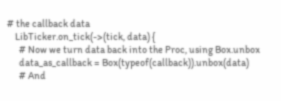# the callback data
    LibTicker.on_tick(->(tick, data) {
      # Now we turn data back into the Proc, using Box.unbox
      data_as_callback = Box(typeof(callback)).unbox(data)
      # And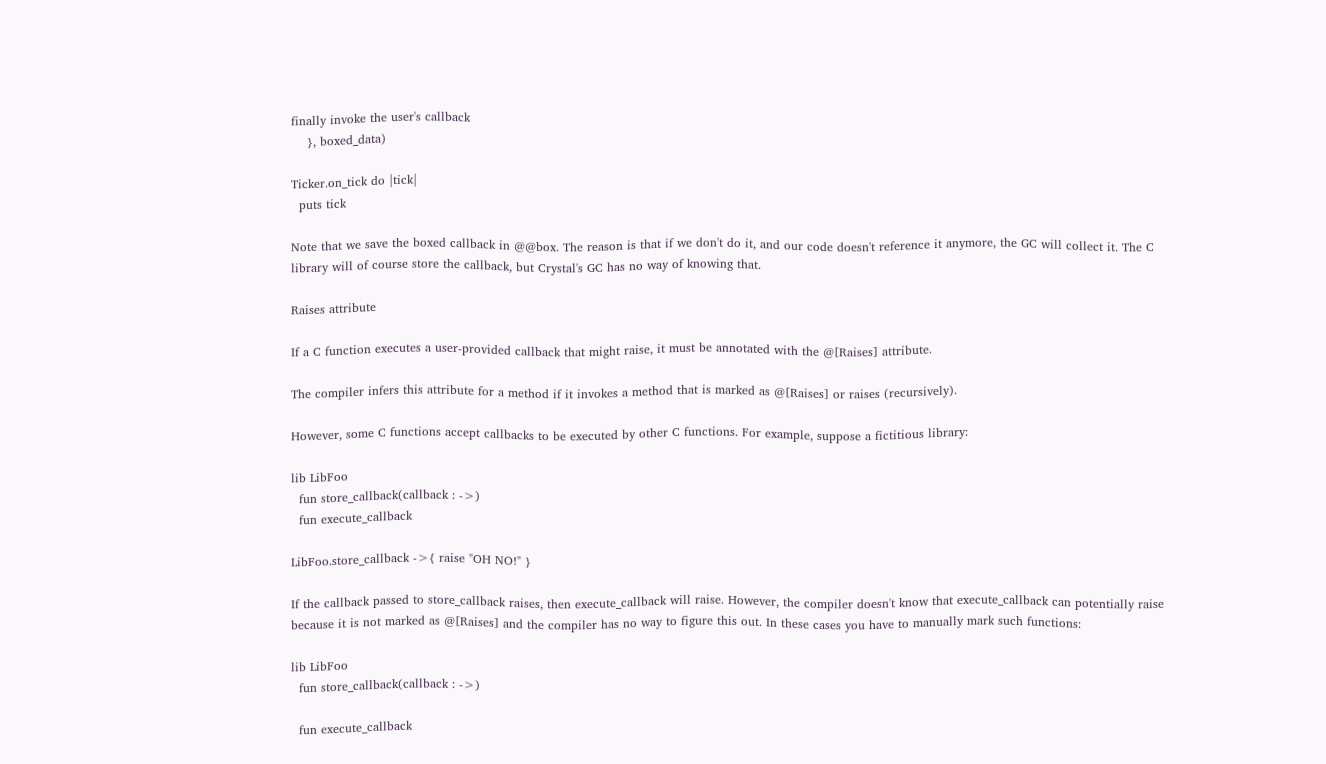finally invoke the user's callback
    }, boxed_data)

Ticker.on_tick do |tick|
  puts tick

Note that we save the boxed callback in @@box. The reason is that if we don't do it, and our code doesn't reference it anymore, the GC will collect it. The C library will of course store the callback, but Crystal's GC has no way of knowing that.

Raises attribute

If a C function executes a user-provided callback that might raise, it must be annotated with the @[Raises] attribute.

The compiler infers this attribute for a method if it invokes a method that is marked as @[Raises] or raises (recursively).

However, some C functions accept callbacks to be executed by other C functions. For example, suppose a fictitious library:

lib LibFoo
  fun store_callback(callback : ->)
  fun execute_callback

LibFoo.store_callback ->{ raise "OH NO!" }

If the callback passed to store_callback raises, then execute_callback will raise. However, the compiler doesn't know that execute_callback can potentially raise because it is not marked as @[Raises] and the compiler has no way to figure this out. In these cases you have to manually mark such functions:

lib LibFoo
  fun store_callback(callback : ->)

  fun execute_callback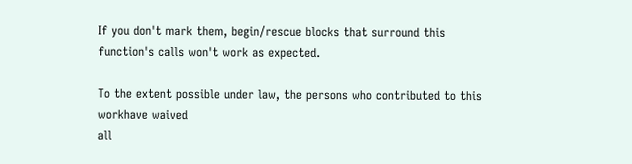If you don't mark them, begin/rescue blocks that surround this function's calls won't work as expected.

To the extent possible under law, the persons who contributed to this workhave waived
all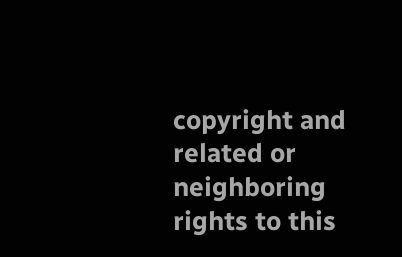copyright and related or neighboring rights to this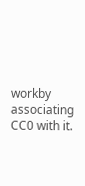workby associating CC0 with it.